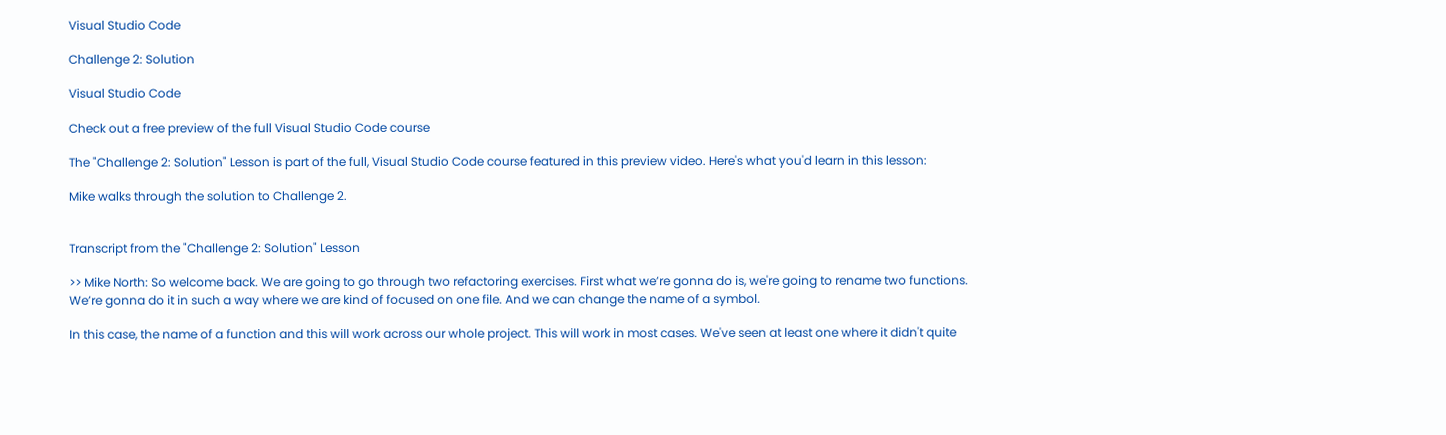Visual Studio Code

Challenge 2: Solution

Visual Studio Code

Check out a free preview of the full Visual Studio Code course

The "Challenge 2: Solution" Lesson is part of the full, Visual Studio Code course featured in this preview video. Here's what you'd learn in this lesson:

Mike walks through the solution to Challenge 2.


Transcript from the "Challenge 2: Solution" Lesson

>> Mike North: So welcome back. We are going to go through two refactoring exercises. First what we’re gonna do is, we're going to rename two functions. We’re gonna do it in such a way where we are kind of focused on one file. And we can change the name of a symbol.

In this case, the name of a function and this will work across our whole project. This will work in most cases. We've seen at least one where it didn't quite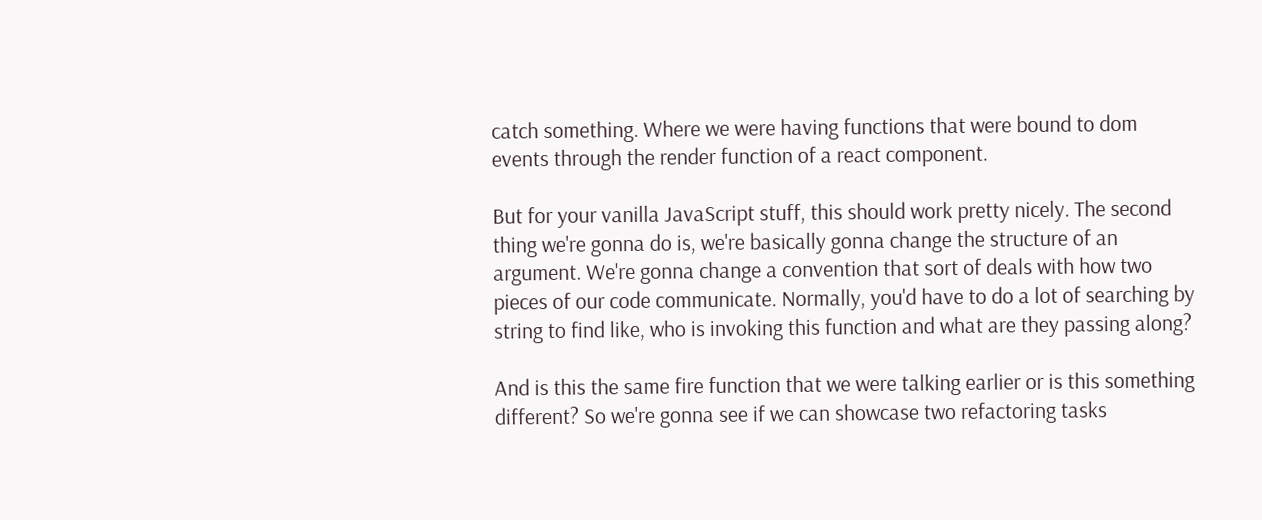catch something. Where we were having functions that were bound to dom events through the render function of a react component.

But for your vanilla JavaScript stuff, this should work pretty nicely. The second thing we're gonna do is, we're basically gonna change the structure of an argument. We're gonna change a convention that sort of deals with how two pieces of our code communicate. Normally, you'd have to do a lot of searching by string to find like, who is invoking this function and what are they passing along?

And is this the same fire function that we were talking earlier or is this something different? So we're gonna see if we can showcase two refactoring tasks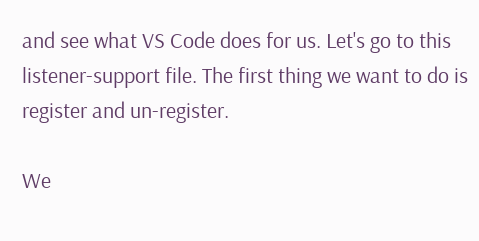and see what VS Code does for us. Let's go to this listener-support file. The first thing we want to do is register and un-register.

We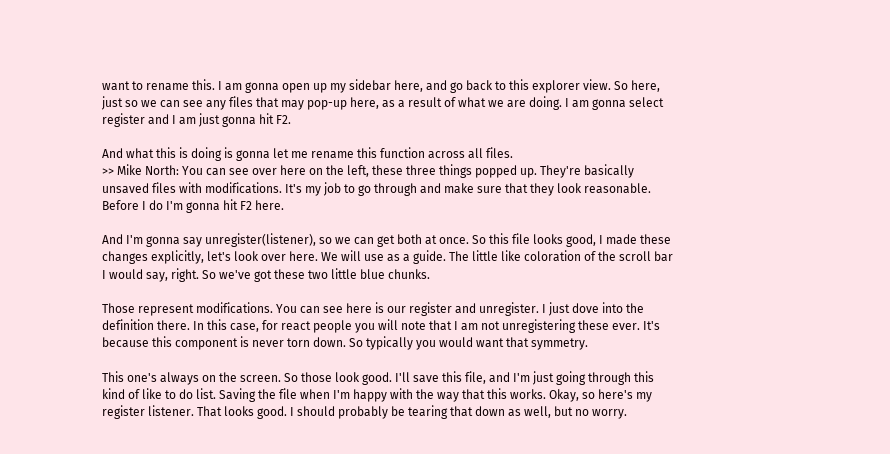want to rename this. I am gonna open up my sidebar here, and go back to this explorer view. So here, just so we can see any files that may pop-up here, as a result of what we are doing. I am gonna select register and I am just gonna hit F2.

And what this is doing is gonna let me rename this function across all files.
>> Mike North: You can see over here on the left, these three things popped up. They're basically unsaved files with modifications. It's my job to go through and make sure that they look reasonable. Before I do I'm gonna hit F2 here.

And I'm gonna say unregister(listener), so we can get both at once. So this file looks good, I made these changes explicitly, let's look over here. We will use as a guide. The little like coloration of the scroll bar I would say, right. So we've got these two little blue chunks.

Those represent modifications. You can see here is our register and unregister. I just dove into the definition there. In this case, for react people you will note that I am not unregistering these ever. It's because this component is never torn down. So typically you would want that symmetry.

This one's always on the screen. So those look good. I'll save this file, and I'm just going through this kind of like to do list. Saving the file when I'm happy with the way that this works. Okay, so here's my register listener. That looks good. I should probably be tearing that down as well, but no worry.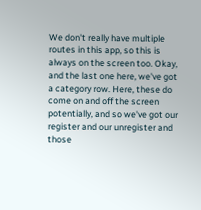We don't really have multiple routes in this app, so this is always on the screen too. Okay, and the last one here, we've got a category row. Here, these do come on and off the screen potentially, and so we've got our register and our unregister and those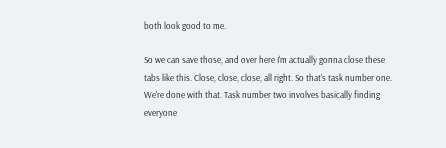both look good to me.

So we can save those, and over here I'm actually gonna close these tabs like this. Close, close, close, all right. So that's task number one. We're done with that. Task number two involves basically finding everyone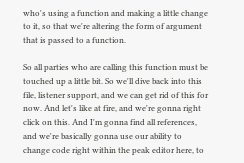who's using a function and making a little change to it, so that we're altering the form of argument that is passed to a function.

So all parties who are calling this function must be touched up a little bit. So we'll dive back into this file, listener support, and we can get rid of this for now. And let's like at fire, and we're gonna right click on this. And I'm gonna find all references, and we're basically gonna use our ability to change code right within the peak editor here, to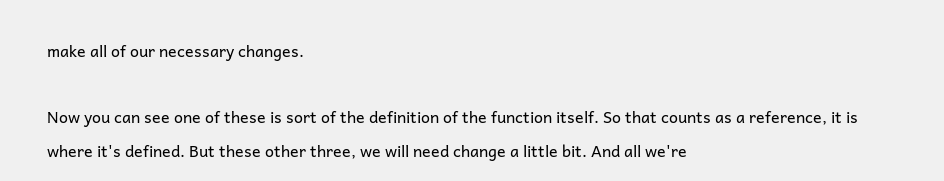make all of our necessary changes.

Now you can see one of these is sort of the definition of the function itself. So that counts as a reference, it is where it's defined. But these other three, we will need change a little bit. And all we're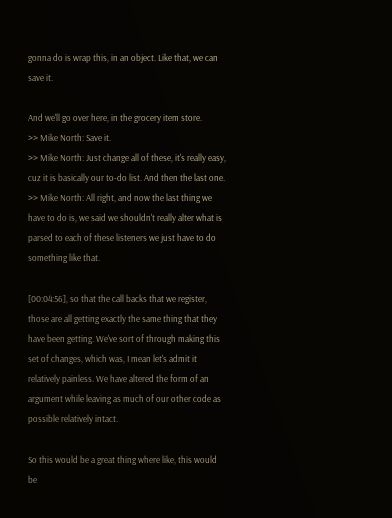gonna do is wrap this, in an object. Like that, we can save it.

And we'll go over here, in the grocery item store.
>> Mike North: Save it.
>> Mike North: Just change all of these, it's really easy, cuz it is basically our to-do list. And then the last one.
>> Mike North: All right, and now the last thing we have to do is, we said we shouldn't really alter what is parsed to each of these listeners we just have to do something like that.

[00:04:56], so that the call backs that we register, those are all getting exactly the same thing that they have been getting. We've sort of through making this set of changes, which was, I mean let's admit it relatively painless. We have altered the form of an argument while leaving as much of our other code as possible relatively intact.

So this would be a great thing where like, this would be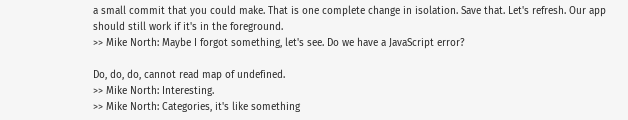a small commit that you could make. That is one complete change in isolation. Save that. Let's refresh. Our app should still work if it's in the foreground.
>> Mike North: Maybe I forgot something, let's see. Do we have a JavaScript error?

Do, do, do, cannot read map of undefined.
>> Mike North: Interesting.
>> Mike North: Categories, it's like something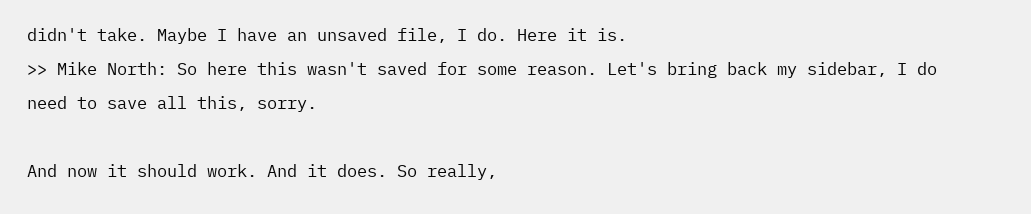didn't take. Maybe I have an unsaved file, I do. Here it is.
>> Mike North: So here this wasn't saved for some reason. Let's bring back my sidebar, I do need to save all this, sorry.

And now it should work. And it does. So really,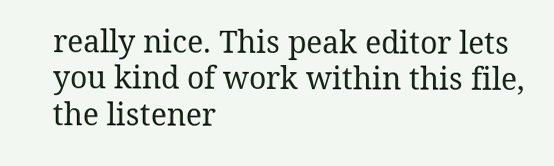really nice. This peak editor lets you kind of work within this file, the listener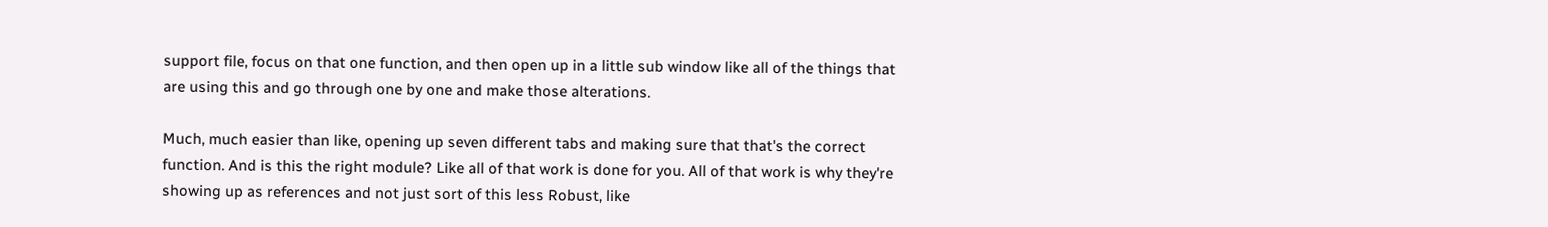support file, focus on that one function, and then open up in a little sub window like all of the things that are using this and go through one by one and make those alterations.

Much, much easier than like, opening up seven different tabs and making sure that that's the correct function. And is this the right module? Like all of that work is done for you. All of that work is why they're showing up as references and not just sort of this less Robust, like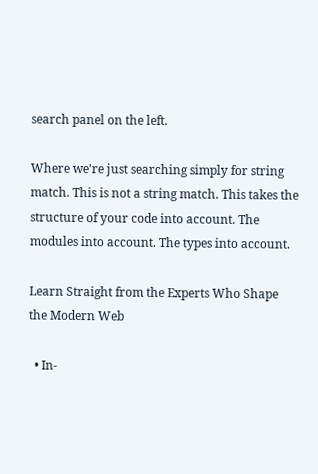search panel on the left.

Where we're just searching simply for string match. This is not a string match. This takes the structure of your code into account. The modules into account. The types into account.

Learn Straight from the Experts Who Shape the Modern Web

  • In-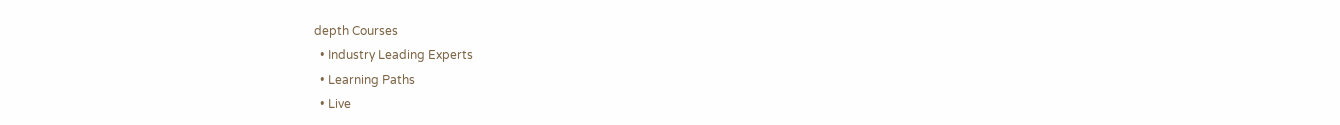depth Courses
  • Industry Leading Experts
  • Learning Paths
  • Live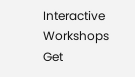Interactive Workshops
Get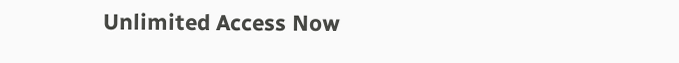Unlimited Access Now